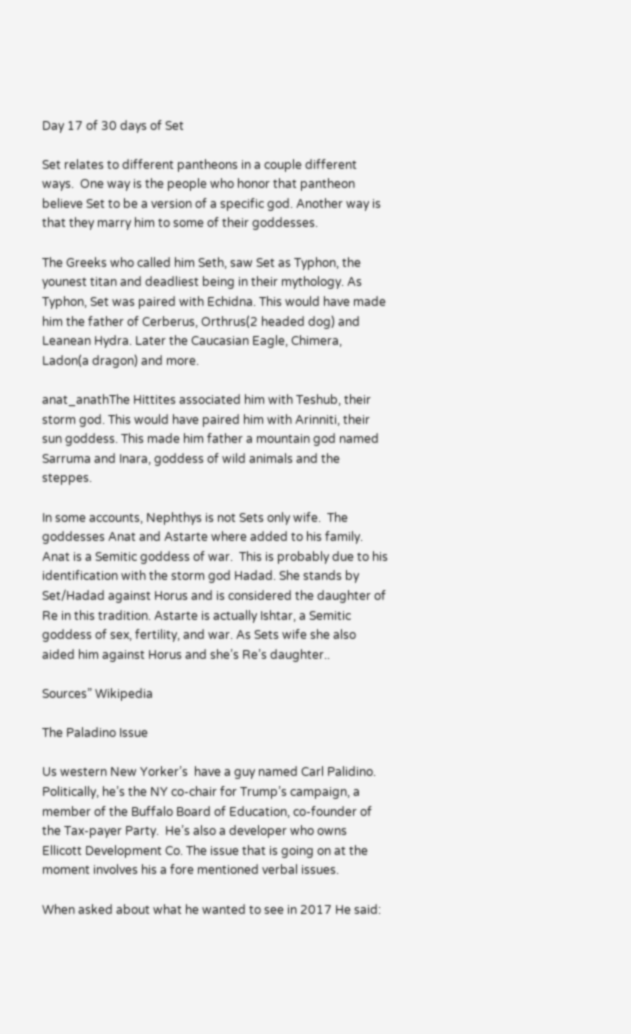Day 17 of 30 days of Set

Set relates to different pantheons in a couple different ways.  One way is the people who honor that pantheon believe Set to be a version of a specific god. Another way is that they marry him to some of their goddesses.

The Greeks who called him Seth, saw Set as Typhon, the younest titan and deadliest being in their mythology. As Typhon, Set was paired with Echidna. This would have made him the father of Cerberus, Orthrus(2 headed dog) and Leanean Hydra. Later the Caucasian Eagle, Chimera, Ladon(a dragon) and more.

anat_anathThe Hittites associated him with Teshub, their storm god. This would have paired him with Arinniti, their sun goddess. This made him father a mountain god named Sarruma and Inara, goddess of wild animals and the steppes.

In some accounts, Nephthys is not Sets only wife.  The goddesses Anat and Astarte where added to his family. Anat is a Semitic goddess of war.  This is probably due to his identification with the storm god Hadad. She stands by Set/Hadad against Horus and is considered the daughter of Re in this tradition. Astarte is actually Ishtar, a Semitic goddess of sex, fertility, and war. As Sets wife she also aided him against Horus and she’s Re’s daughter..

Sources” Wikipedia

The Paladino Issue

Us western New Yorker’s  have a guy named Carl Palidino.  Politically, he’s the NY co-chair for Trump’s campaign, a member of the Buffalo Board of Education, co-founder of the Tax-payer Party.  He’s also a developer who owns Ellicott Development Co. The issue that is going on at the moment involves his a fore mentioned verbal issues.

When asked about what he wanted to see in 2017 He said: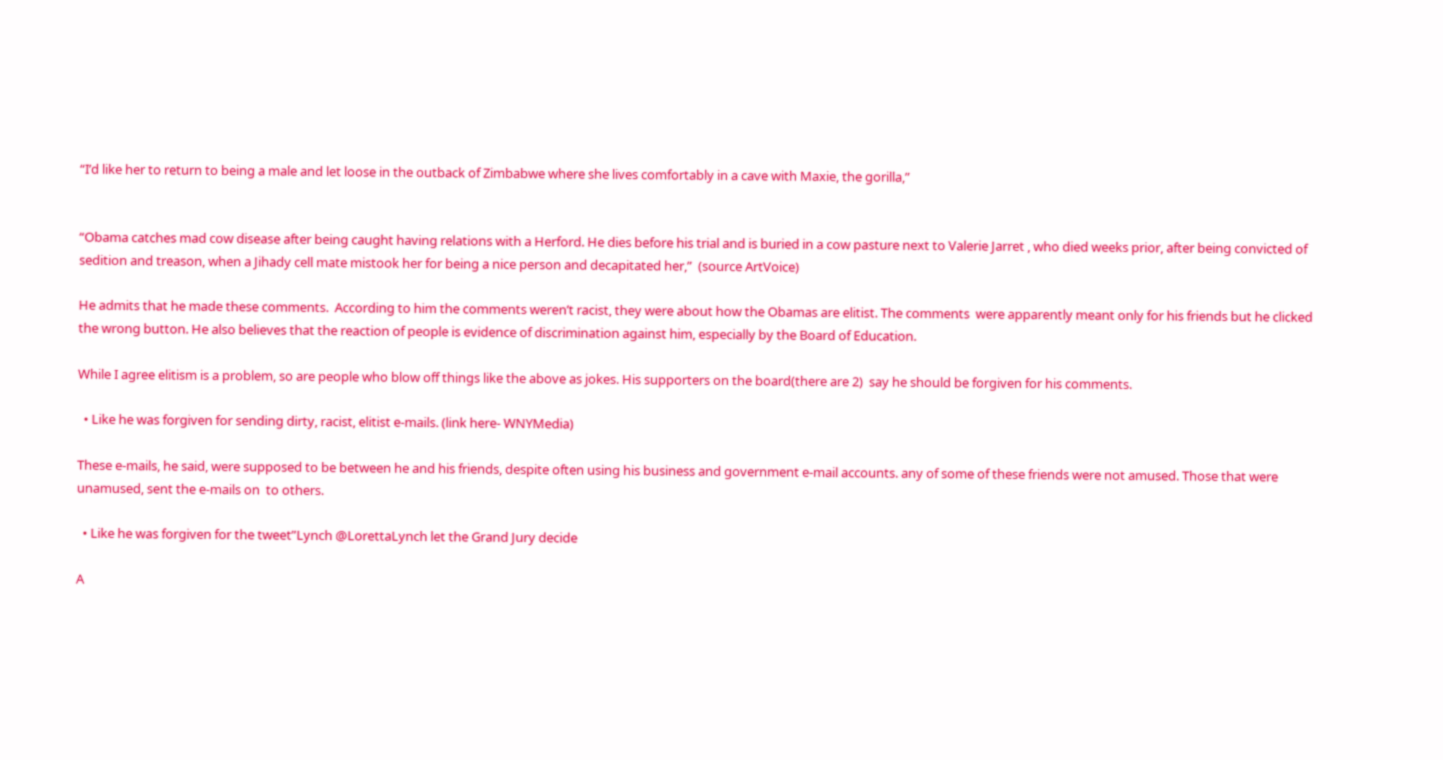“I’d like her to return to being a male and let loose in the outback of Zimbabwe where she lives comfortably in a cave with Maxie, the gorilla,”


“Obama catches mad cow disease after being caught having relations with a Herford. He dies before his trial and is buried in a cow pasture next to Valerie Jarret , who died weeks prior, after being convicted of sedition and treason, when a Jihady cell mate mistook her for being a nice person and decapitated her,”  (source ArtVoice)

He admits that he made these comments.  According to him the comments weren’t racist, they were about how the Obamas are elitist. The comments  were apparently meant only for his friends but he clicked the wrong button. He also believes that the reaction of people is evidence of discrimination against him, especially by the Board of Education.

While I agree elitism is a problem, so are people who blow off things like the above as jokes. His supporters on the board(there are 2)  say he should be forgiven for his comments.

  • Like he was forgiven for sending dirty, racist, elitist e-mails. (link here- WNYMedia)

These e-mails, he said, were supposed to be between he and his friends, despite often using his business and government e-mail accounts. any of some of these friends were not amused. Those that were unamused, sent the e-mails on  to others.

  • Like he was forgiven for the tweet”Lynch @LorettaLynch let the Grand Jury decide

A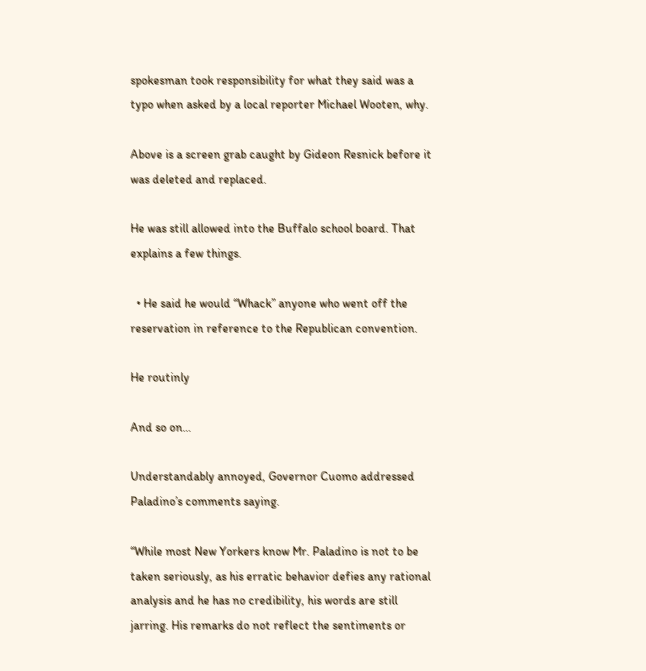spokesman took responsibility for what they said was a typo when asked by a local reporter Michael Wooten, why.

Above is a screen grab caught by Gideon Resnick before it was deleted and replaced.

He was still allowed into the Buffalo school board. That explains a few things.

  • He said he would “Whack” anyone who went off the reservation in reference to the Republican convention.

He routinly

And so on…

Understandably annoyed, Governor Cuomo addressed Paladino’s comments saying.

“While most New Yorkers know Mr. Paladino is not to be taken seriously, as his erratic behavior defies any rational analysis and he has no credibility, his words are still jarring. His remarks do not reflect the sentiments or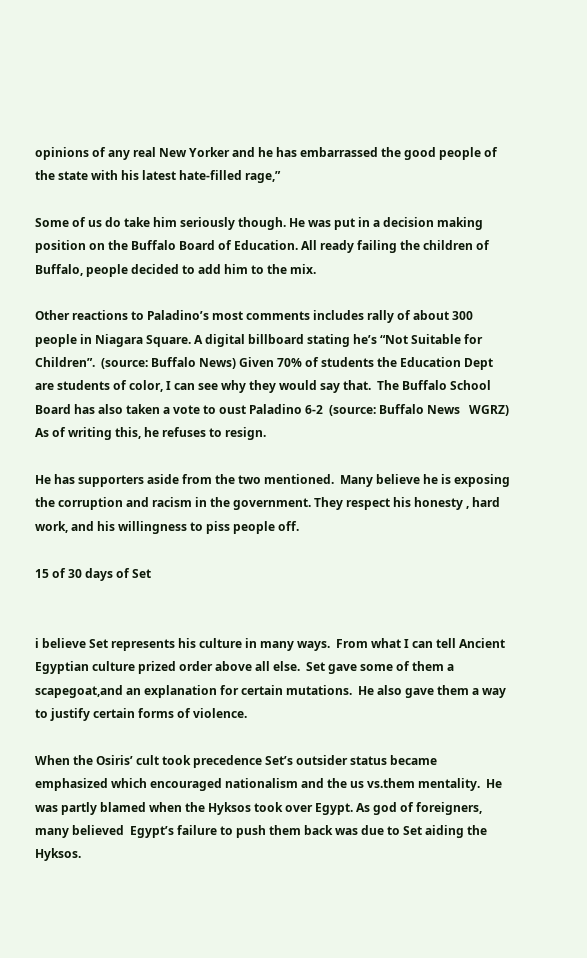opinions of any real New Yorker and he has embarrassed the good people of the state with his latest hate-filled rage,”

Some of us do take him seriously though. He was put in a decision making position on the Buffalo Board of Education. All ready failing the children of Buffalo, people decided to add him to the mix.

Other reactions to Paladino’s most comments includes rally of about 300 people in Niagara Square. A digital billboard stating he’s “Not Suitable for Children”.  (source: Buffalo News) Given 70% of students the Education Dept are students of color, I can see why they would say that.  The Buffalo School Board has also taken a vote to oust Paladino 6-2  (source: Buffalo News   WGRZ)  As of writing this, he refuses to resign.

He has supporters aside from the two mentioned.  Many believe he is exposing the corruption and racism in the government. They respect his honesty , hard work, and his willingness to piss people off.

15 of 30 days of Set


i believe Set represents his culture in many ways.  From what I can tell Ancient Egyptian culture prized order above all else.  Set gave some of them a scapegoat,and an explanation for certain mutations.  He also gave them a way to justify certain forms of violence.

When the Osiris’ cult took precedence Set’s outsider status became emphasized which encouraged nationalism and the us vs.them mentality.  He was partly blamed when the Hyksos took over Egypt. As god of foreigners, many believed  Egypt’s failure to push them back was due to Set aiding the Hyksos.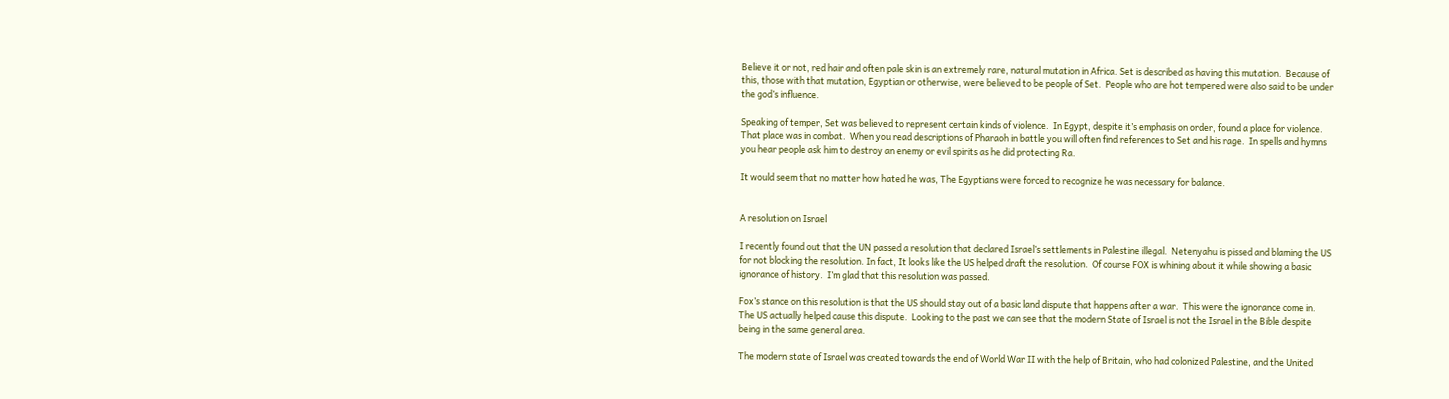Believe it or not, red hair and often pale skin is an extremely rare, natural mutation in Africa. Set is described as having this mutation.  Because of this, those with that mutation, Egyptian or otherwise, were believed to be people of Set.  People who are hot tempered were also said to be under the god’s influence.

Speaking of temper, Set was believed to represent certain kinds of violence.  In Egypt, despite it’s emphasis on order, found a place for violence.  That place was in combat.  When you read descriptions of Pharaoh in battle you will often find references to Set and his rage.  In spells and hymns you hear people ask him to destroy an enemy or evil spirits as he did protecting Ra.

It would seem that no matter how hated he was, The Egyptians were forced to recognize he was necessary for balance.


A resolution on Israel

I recently found out that the UN passed a resolution that declared Israel’s settlements in Palestine illegal.  Netenyahu is pissed and blaming the US for not blocking the resolution. In fact, It looks like the US helped draft the resolution.  Of course FOX is whining about it while showing a basic ignorance of history.  I’m glad that this resolution was passed.

Fox’s stance on this resolution is that the US should stay out of a basic land dispute that happens after a war.  This were the ignorance come in. The US actually helped cause this dispute.  Looking to the past we can see that the modern State of Israel is not the Israel in the Bible despite being in the same general area.

The modern state of Israel was created towards the end of World War II with the help of Britain, who had colonized Palestine, and the United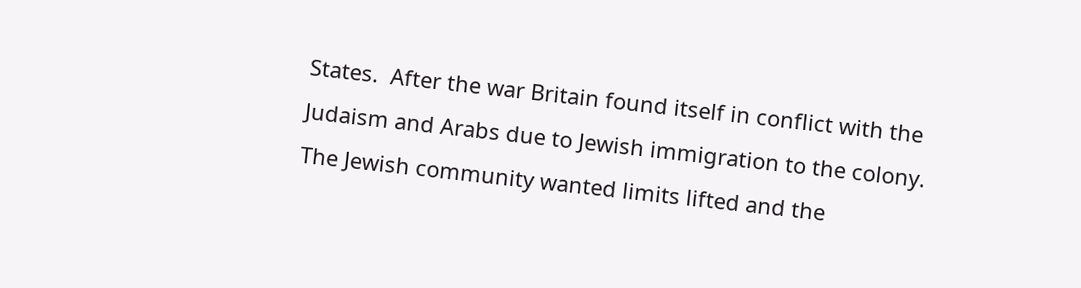States.  After the war Britain found itself in conflict with the Judaism and Arabs due to Jewish immigration to the colony. The Jewish community wanted limits lifted and the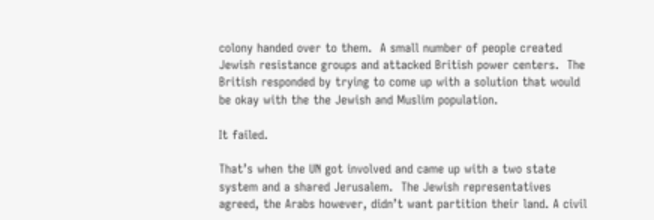colony handed over to them.  A small number of people created Jewish resistance groups and attacked British power centers.  The British responded by trying to come up with a solution that would be okay with the the Jewish and Muslim population.

It failed.

That’s when the UN got involved and came up with a two state system and a shared Jerusalem.  The Jewish representatives agreed, the Arabs however, didn’t want partition their land. A civil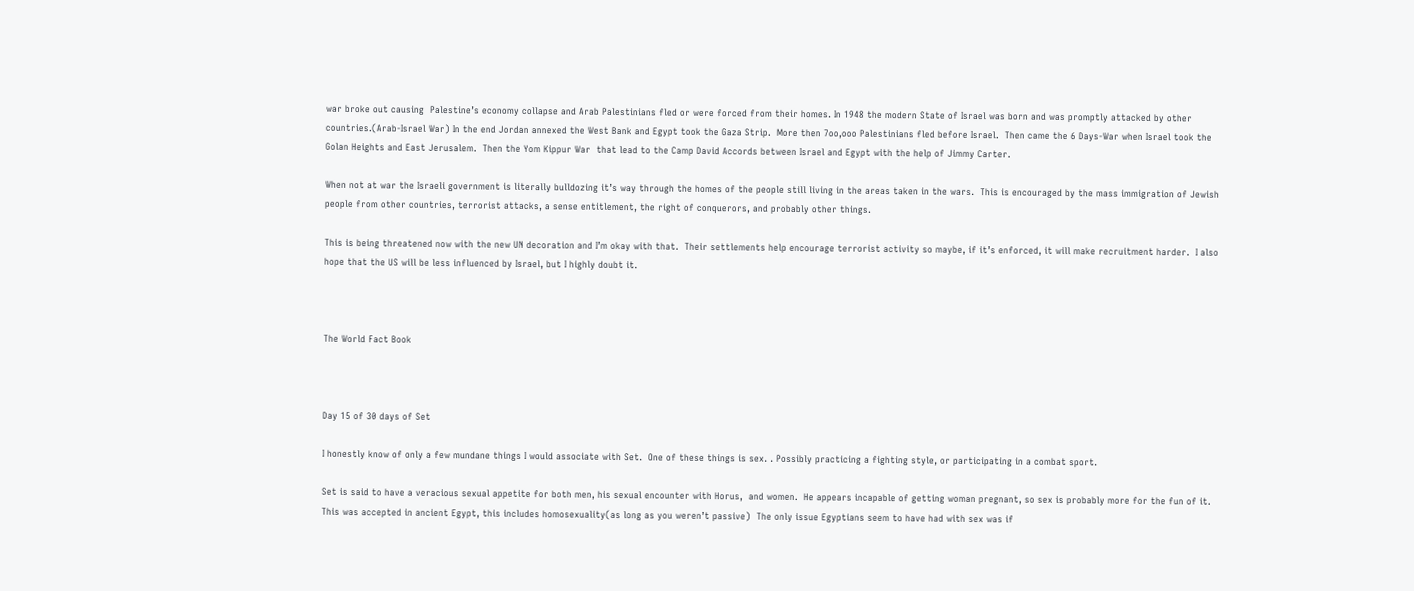war broke out causing  Palestine’s economy collapse and Arab Palestinians fled or were forced from their homes. In 1948 the modern State of Israel was born and was promptly attacked by other countries.(Arab-Israel War) In the end Jordan annexed the West Bank and Egypt took the Gaza Strip.  More then 7oo,ooo Palestinians fled before Israel.  Then came the 6 Days-War when Israel took the Golan Heights and East Jerusalem.  Then the Yom Kippur War  that lead to the Camp David Accords between Israel and Egypt with the help of Jimmy Carter.

When not at war the Israeli government is literally bulldozing it’s way through the homes of the people still living in the areas taken in the wars.  This is encouraged by the mass immigration of Jewish people from other countries, terrorist attacks, a sense entitlement, the right of conquerors, and probably other things.

This is being threatened now with the new UN decoration and I’m okay with that.  Their settlements help encourage terrorist activity so maybe, if it’s enforced, it will make recruitment harder.  I also hope that the US will be less influenced by Israel, but I highly doubt it.



The World Fact Book



Day 15 of 30 days of Set

I honestly know of only a few mundane things I would associate with Set.  One of these things is sex. . Possibly practicing a fighting style, or participating in a combat sport.

Set is said to have a veracious sexual appetite for both men, his sexual encounter with Horus,  and women.  He appears incapable of getting woman pregnant, so sex is probably more for the fun of it.  This was accepted in ancient Egypt, this includes homosexuality(as long as you weren’t passive)  The only issue Egyptians seem to have had with sex was if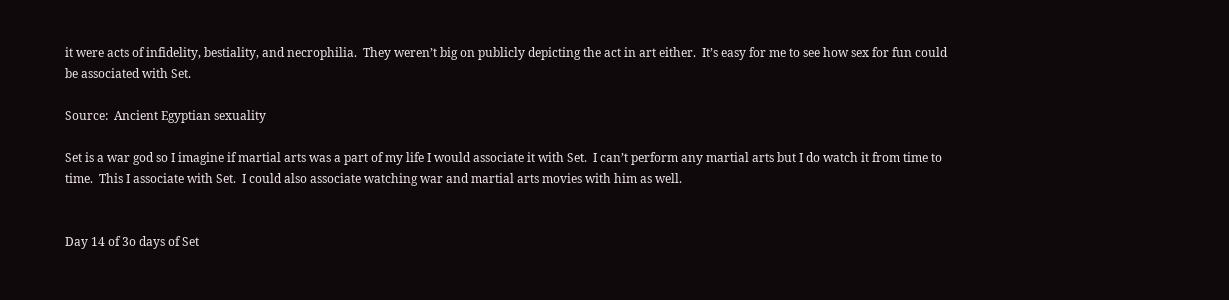it were acts of infidelity, bestiality, and necrophilia.  They weren’t big on publicly depicting the act in art either.  It’s easy for me to see how sex for fun could be associated with Set.

Source:  Ancient Egyptian sexuality

Set is a war god so I imagine if martial arts was a part of my life I would associate it with Set.  I can’t perform any martial arts but I do watch it from time to time.  This I associate with Set.  I could also associate watching war and martial arts movies with him as well.


Day 14 of 3o days of Set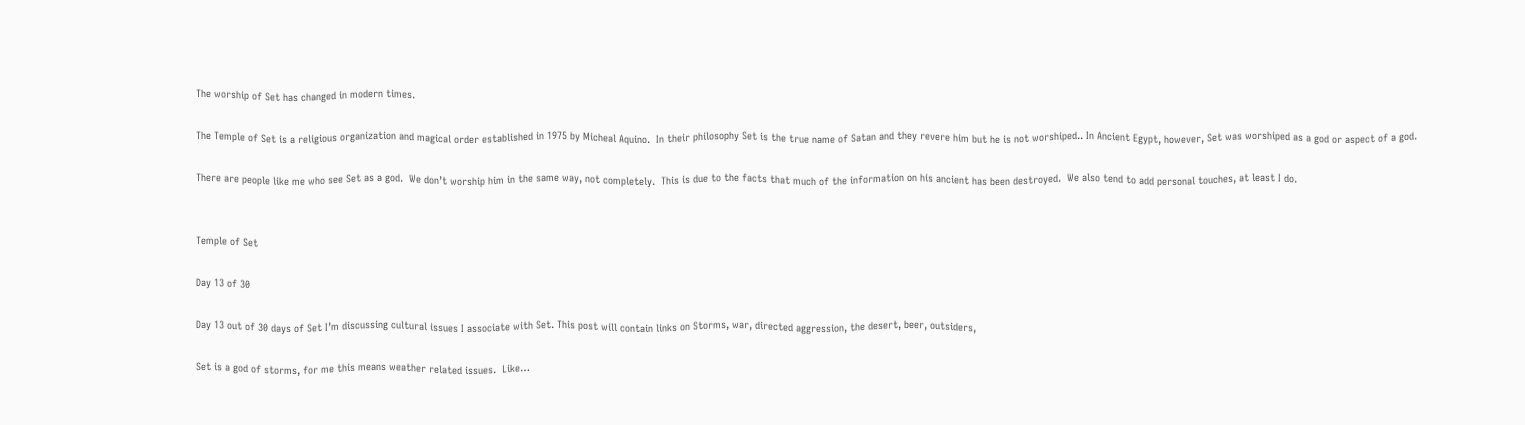The worship of Set has changed in modern times.

The Temple of Set is a religious organization and magical order established in 1975 by Micheal Aquino.  In their philosophy Set is the true name of Satan and they revere him but he is not worshiped.. In Ancient Egypt, however, Set was worshiped as a god or aspect of a god.

There are people like me who see Set as a god.  We don’t worship him in the same way, not completely.  This is due to the facts that much of the information on his ancient has been destroyed.  We also tend to add personal touches, at least I do.


Temple of Set

Day 13 of 30

Day 13 out of 30 days of Set I’m discussing cultural issues I associate with Set. This post will contain links on Storms, war, directed aggression, the desert, beer, outsiders,

Set is a god of storms, for me this means weather related issues.  Like…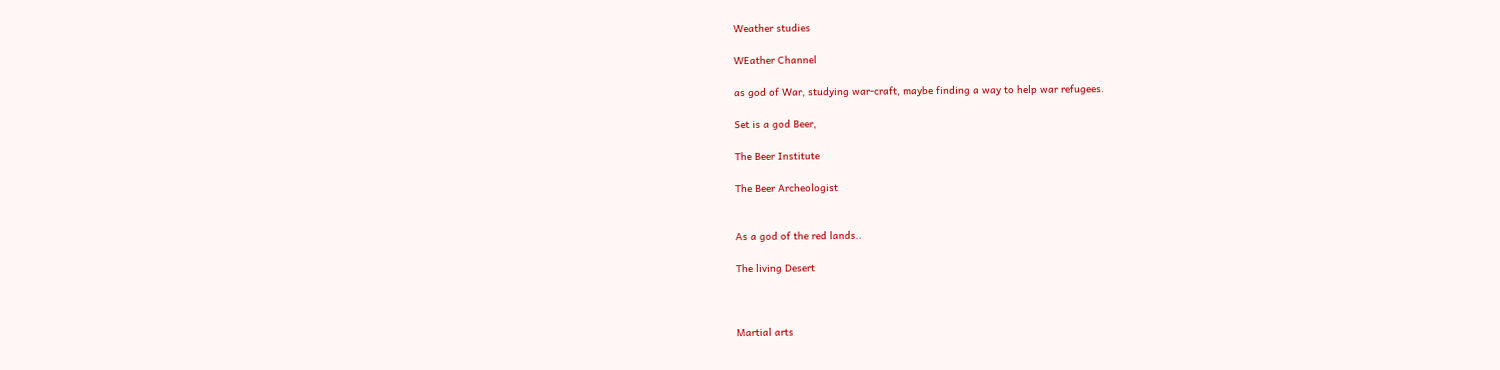Weather studies

WEather Channel

as god of War, studying war-craft, maybe finding a way to help war refugees.

Set is a god Beer,

The Beer Institute

The Beer Archeologist


As a god of the red lands..

The living Desert



Martial arts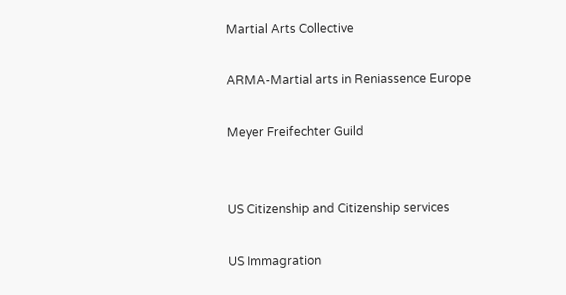Martial Arts Collective

ARMA-Martial arts in Reniassence Europe

Meyer Freifechter Guild


US Citizenship and Citizenship services

US Immagration